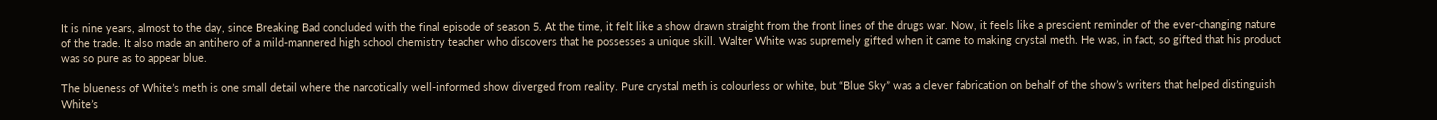It is nine years, almost to the day, since Breaking Bad concluded with the final episode of season 5. At the time, it felt like a show drawn straight from the front lines of the drugs war. Now, it feels like a prescient reminder of the ever-changing nature of the trade. It also made an antihero of a mild-mannered high school chemistry teacher who discovers that he possesses a unique skill. Walter White was supremely gifted when it came to making crystal meth. He was, in fact, so gifted that his product was so pure as to appear blue.

The blueness of White’s meth is one small detail where the narcotically well-informed show diverged from reality. Pure crystal meth is colourless or white, but “Blue Sky” was a clever fabrication on behalf of the show’s writers that helped distinguish White’s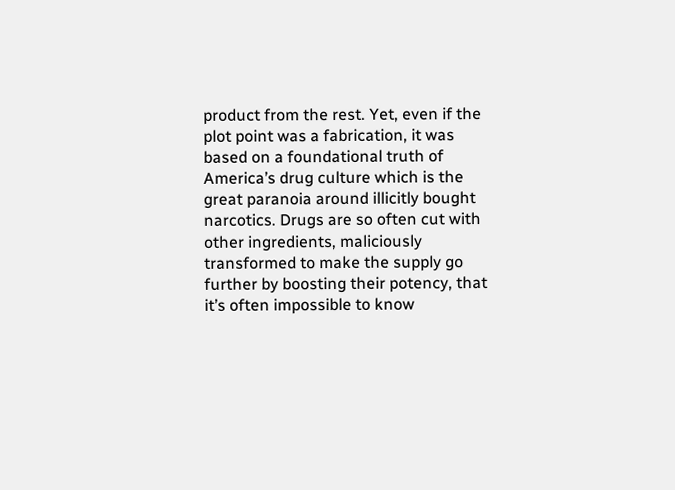product from the rest. Yet, even if the plot point was a fabrication, it was based on a foundational truth of America’s drug culture which is the great paranoia around illicitly bought narcotics. Drugs are so often cut with other ingredients, maliciously transformed to make the supply go further by boosting their potency, that it’s often impossible to know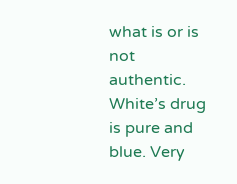what is or is not authentic. White’s drug is pure and blue. Very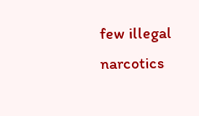few illegal narcotics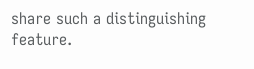share such a distinguishing feature.